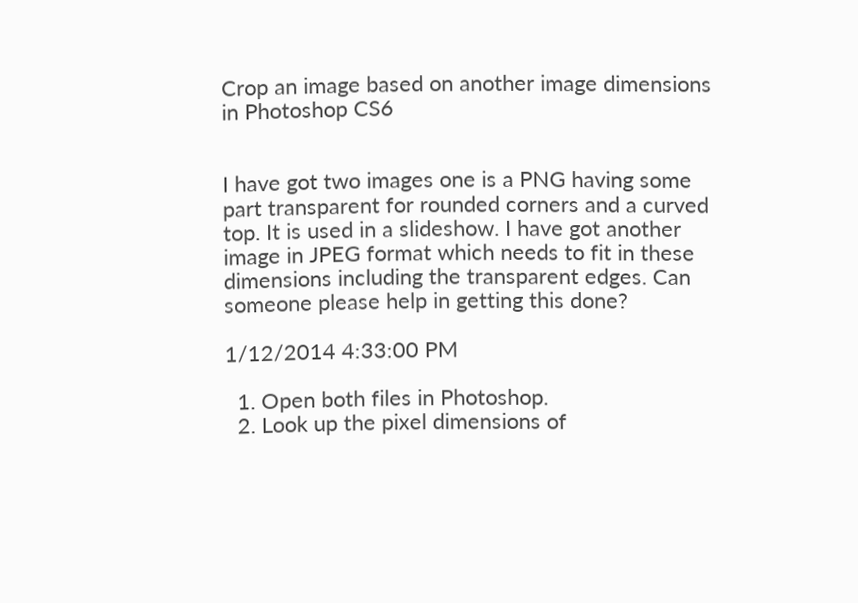Crop an image based on another image dimensions in Photoshop CS6


I have got two images one is a PNG having some part transparent for rounded corners and a curved top. It is used in a slideshow. I have got another image in JPEG format which needs to fit in these dimensions including the transparent edges. Can someone please help in getting this done?

1/12/2014 4:33:00 PM

  1. Open both files in Photoshop.
  2. Look up the pixel dimensions of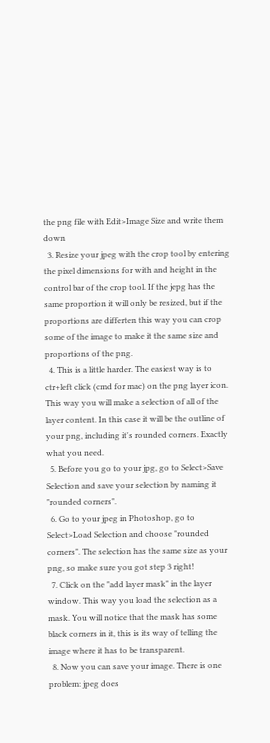the png file with Edit>Image Size and write them down
  3. Resize your jpeg with the crop tool by entering the pixel dimensions for with and height in the control bar of the crop tool. If the jepg has the same proportion it will only be resized, but if the proportions are differten this way you can crop some of the image to make it the same size and proportions of the png.
  4. This is a little harder. The easiest way is to ctr+left click (cmd for mac) on the png layer icon. This way you will make a selection of all of the layer content. In this case it will be the outline of your png, including it's rounded corners. Exactly what you need.
  5. Before you go to your jpg, go to Select>Save Selection and save your selection by naming it "rounded corners".
  6. Go to your jpeg in Photoshop, go to Select>Load Selection and choose "rounded corners". The selection has the same size as your png, so make sure you got step 3 right!
  7. Click on the "add layer mask" in the layer window. This way you load the selection as a mask. You will notice that the mask has some black corners in it, this is its way of telling the image where it has to be transparent.
  8. Now you can save your image. There is one problem: jpeg does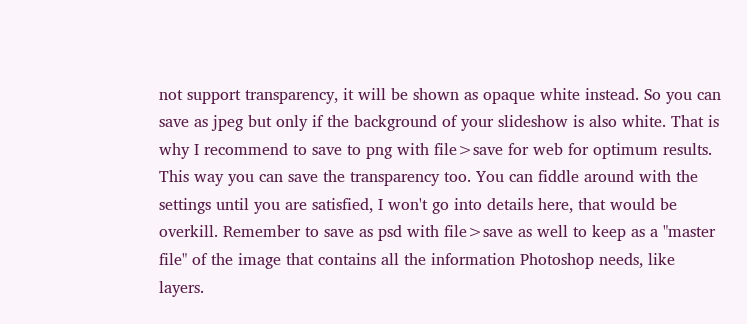not support transparency, it will be shown as opaque white instead. So you can save as jpeg but only if the background of your slideshow is also white. That is why I recommend to save to png with file>save for web for optimum results. This way you can save the transparency too. You can fiddle around with the settings until you are satisfied, I won't go into details here, that would be overkill. Remember to save as psd with file>save as well to keep as a "master file" of the image that contains all the information Photoshop needs, like layers.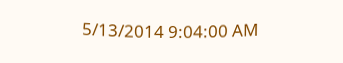5/13/2014 9:04:00 AM